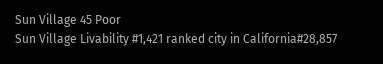Sun Village 45 Poor
Sun Village Livability #1,421 ranked city in California#28,857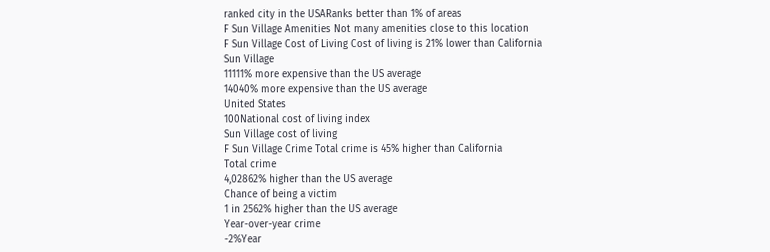ranked city in the USARanks better than 1% of areas
F Sun Village Amenities Not many amenities close to this location
F Sun Village Cost of Living Cost of living is 21% lower than California
Sun Village
11111% more expensive than the US average
14040% more expensive than the US average
United States
100National cost of living index
Sun Village cost of living
F Sun Village Crime Total crime is 45% higher than California
Total crime
4,02862% higher than the US average
Chance of being a victim
1 in 2562% higher than the US average
Year-over-year crime
-2%Year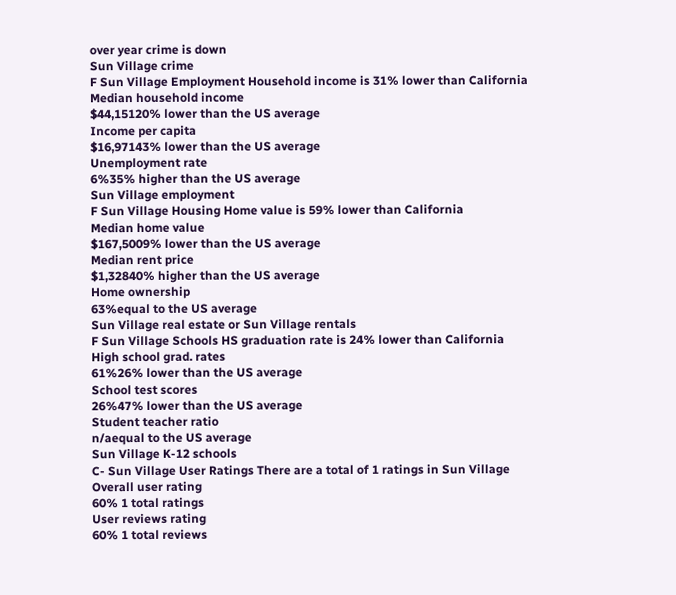over year crime is down
Sun Village crime
F Sun Village Employment Household income is 31% lower than California
Median household income
$44,15120% lower than the US average
Income per capita
$16,97143% lower than the US average
Unemployment rate
6%35% higher than the US average
Sun Village employment
F Sun Village Housing Home value is 59% lower than California
Median home value
$167,5009% lower than the US average
Median rent price
$1,32840% higher than the US average
Home ownership
63%equal to the US average
Sun Village real estate or Sun Village rentals
F Sun Village Schools HS graduation rate is 24% lower than California
High school grad. rates
61%26% lower than the US average
School test scores
26%47% lower than the US average
Student teacher ratio
n/aequal to the US average
Sun Village K-12 schools
C- Sun Village User Ratings There are a total of 1 ratings in Sun Village
Overall user rating
60% 1 total ratings
User reviews rating
60% 1 total reviews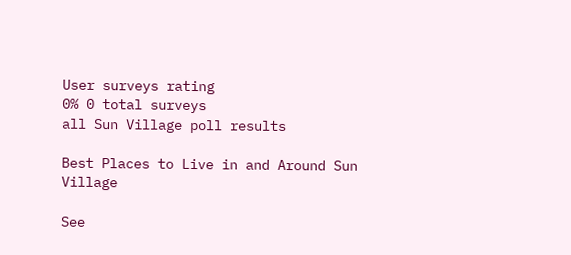User surveys rating
0% 0 total surveys
all Sun Village poll results

Best Places to Live in and Around Sun Village

See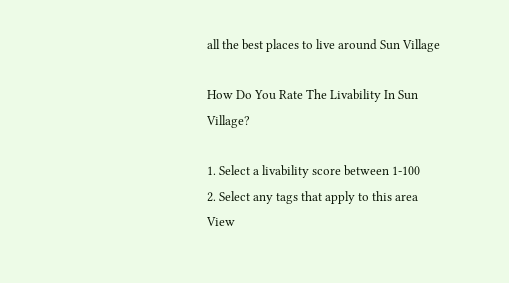all the best places to live around Sun Village

How Do You Rate The Livability In Sun Village?

1. Select a livability score between 1-100
2. Select any tags that apply to this area View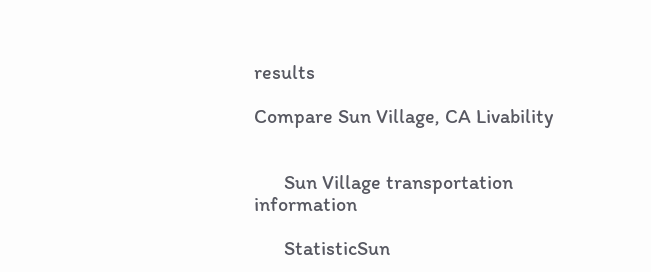results

Compare Sun Village, CA Livability


      Sun Village transportation information

      StatisticSun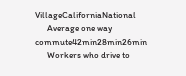VillageCaliforniaNational
      Average one way commute42min28min26min
      Workers who drive to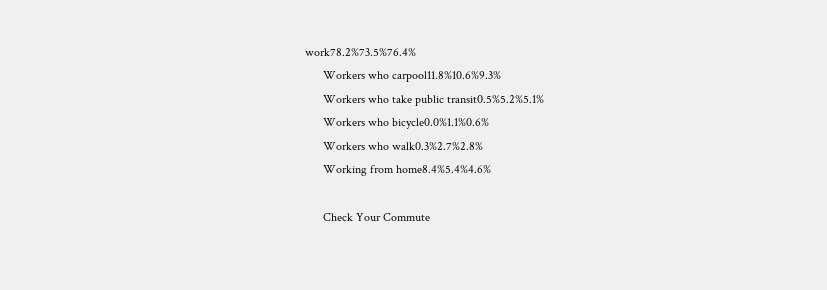work78.2%73.5%76.4%
      Workers who carpool11.8%10.6%9.3%
      Workers who take public transit0.5%5.2%5.1%
      Workers who bicycle0.0%1.1%0.6%
      Workers who walk0.3%2.7%2.8%
      Working from home8.4%5.4%4.6%

      Check Your Commute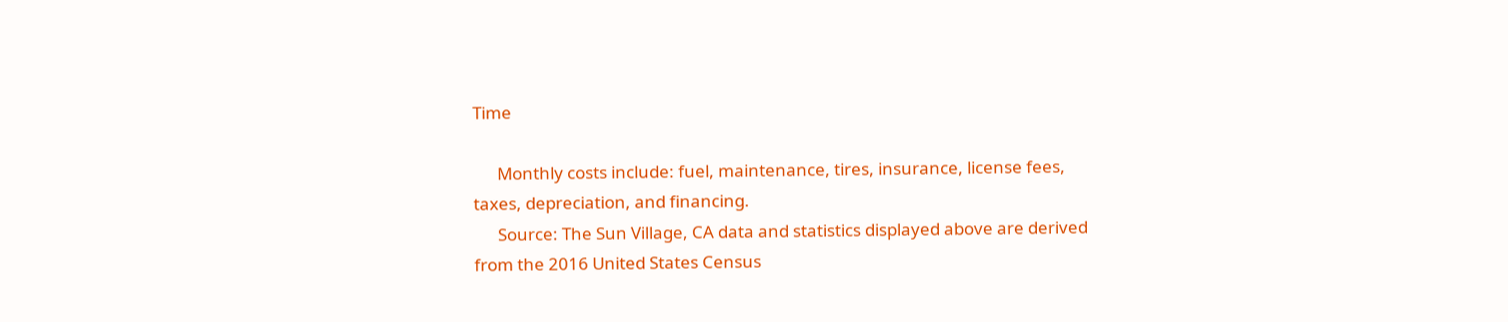Time

      Monthly costs include: fuel, maintenance, tires, insurance, license fees, taxes, depreciation, and financing.
      Source: The Sun Village, CA data and statistics displayed above are derived from the 2016 United States Census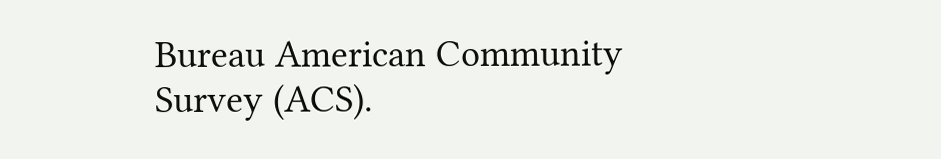Bureau American Community Survey (ACS).